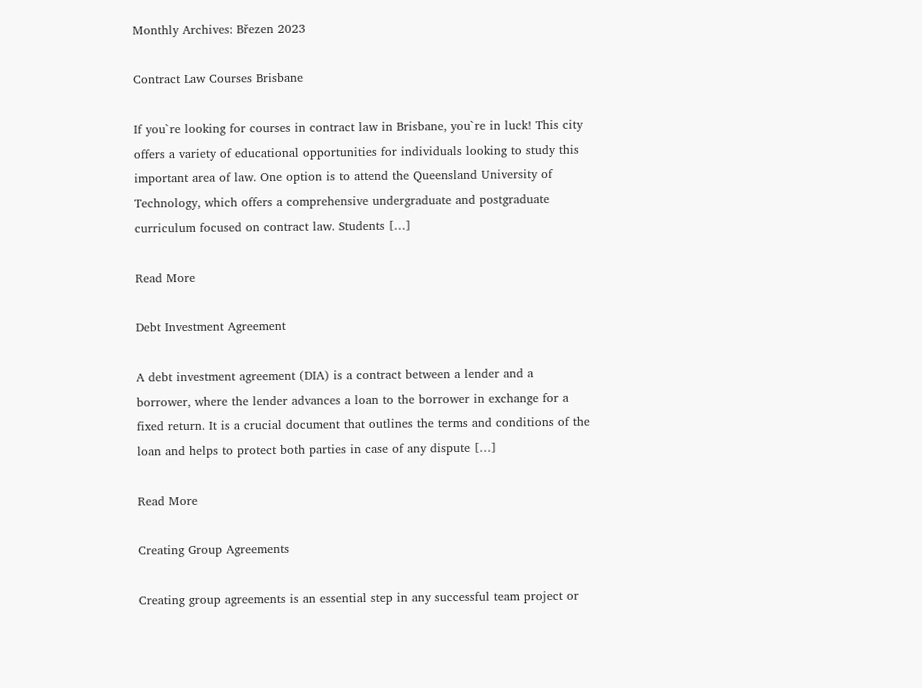Monthly Archives: Březen 2023

Contract Law Courses Brisbane

If you`re looking for courses in contract law in Brisbane, you`re in luck! This city offers a variety of educational opportunities for individuals looking to study this important area of law. One option is to attend the Queensland University of Technology, which offers a comprehensive undergraduate and postgraduate curriculum focused on contract law. Students […]

Read More

Debt Investment Agreement

A debt investment agreement (DIA) is a contract between a lender and a borrower, where the lender advances a loan to the borrower in exchange for a fixed return. It is a crucial document that outlines the terms and conditions of the loan and helps to protect both parties in case of any dispute […]

Read More

Creating Group Agreements

Creating group agreements is an essential step in any successful team project or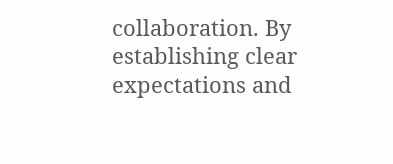collaboration. By establishing clear expectations and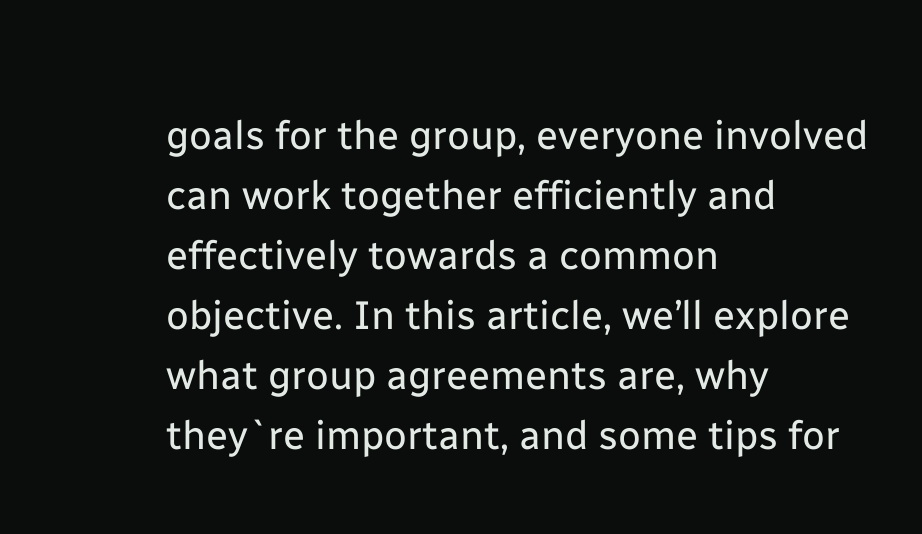goals for the group, everyone involved can work together efficiently and effectively towards a common objective. In this article, we’ll explore what group agreements are, why they`re important, and some tips for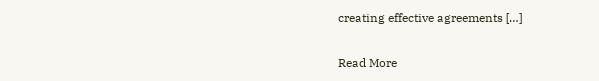creating effective agreements […]

Read More